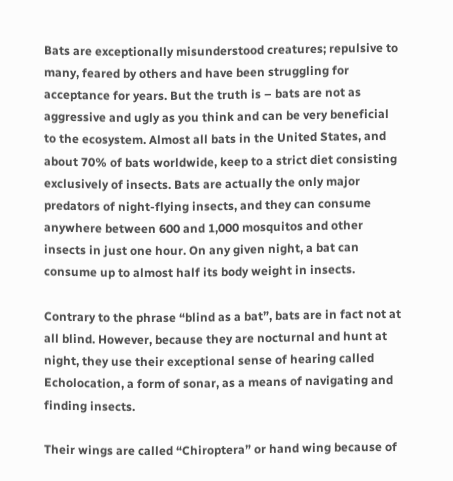Bats are exceptionally misunderstood creatures; repulsive to many, feared by others and have been struggling for acceptance for years. But the truth is – bats are not as aggressive and ugly as you think and can be very beneficial to the ecosystem. Almost all bats in the United States, and about 70% of bats worldwide, keep to a strict diet consisting exclusively of insects. Bats are actually the only major predators of night-flying insects, and they can consume anywhere between 600 and 1,000 mosquitos and other insects in just one hour. On any given night, a bat can consume up to almost half its body weight in insects.

Contrary to the phrase “blind as a bat”, bats are in fact not at all blind. However, because they are nocturnal and hunt at night, they use their exceptional sense of hearing called Echolocation, a form of sonar, as a means of navigating and finding insects.

Their wings are called “Chiroptera” or hand wing because of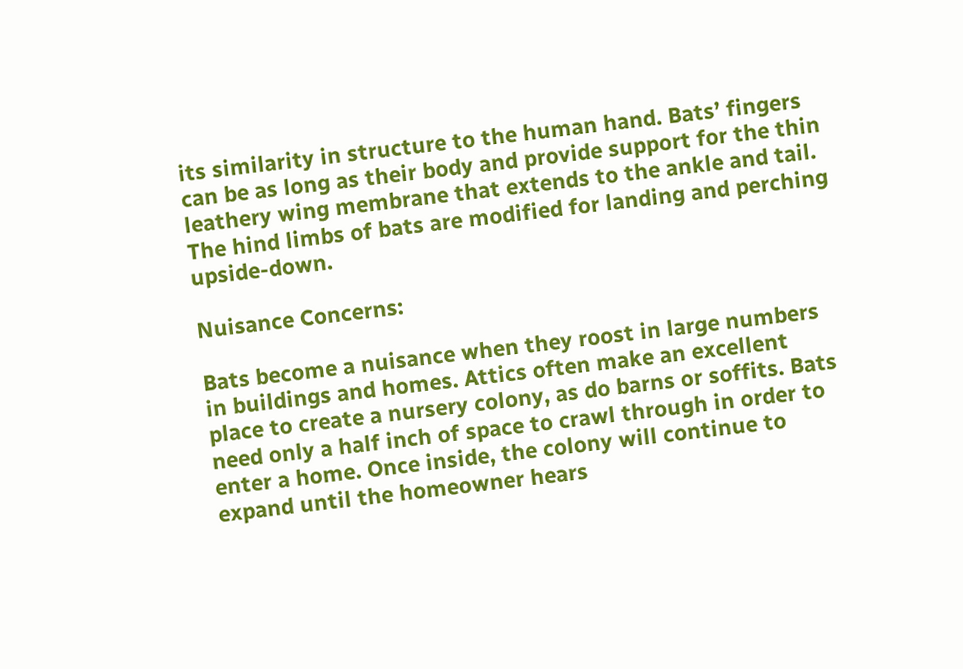its similarity in structure to the human hand. Bats’ fingers can be as long as their body and provide support for the thin leathery wing membrane that extends to the ankle and tail. The hind limbs of bats are modified for landing and perching upside-down.

Nuisance Concerns:

Bats become a nuisance when they roost in large numbers in buildings and homes. Attics often make an excellent place to create a nursery colony, as do barns or soffits. Bats need only a half inch of space to crawl through in order to enter a home. Once inside, the colony will continue to expand until the homeowner hears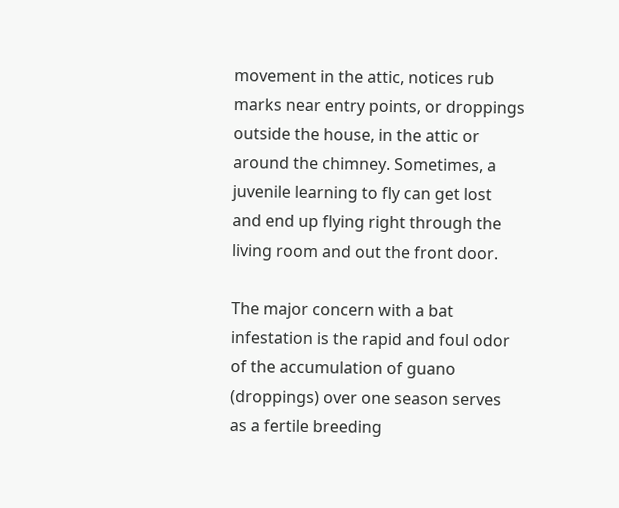movement in the attic, notices rub marks near entry points, or droppings outside the house, in the attic or around the chimney. Sometimes, a juvenile learning to fly can get lost and end up flying right through the living room and out the front door.

The major concern with a bat infestation is the rapid and foul odor of the accumulation of guano (droppings) over one season serves as a fertile breeding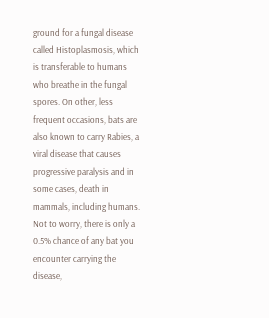ground for a fungal disease called Histoplasmosis, which is transferable to humans who breathe in the fungal spores. On other, less frequent occasions, bats are also known to carry Rabies, a viral disease that causes progressive paralysis and in some cases, death in mammals, including humans. Not to worry, there is only a 0.5% chance of any bat you encounter carrying the disease,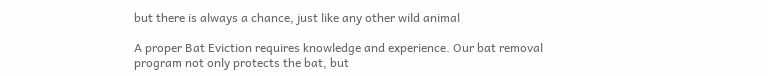but there is always a chance, just like any other wild animal

A proper Bat Eviction requires knowledge and experience. Our bat removal program not only protects the bat, but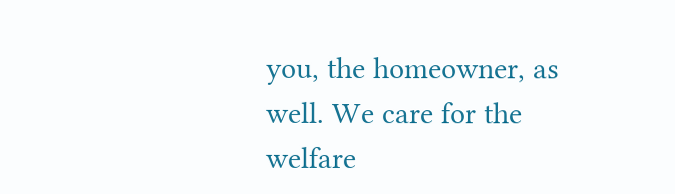you, the homeowner, as well. We care for the welfare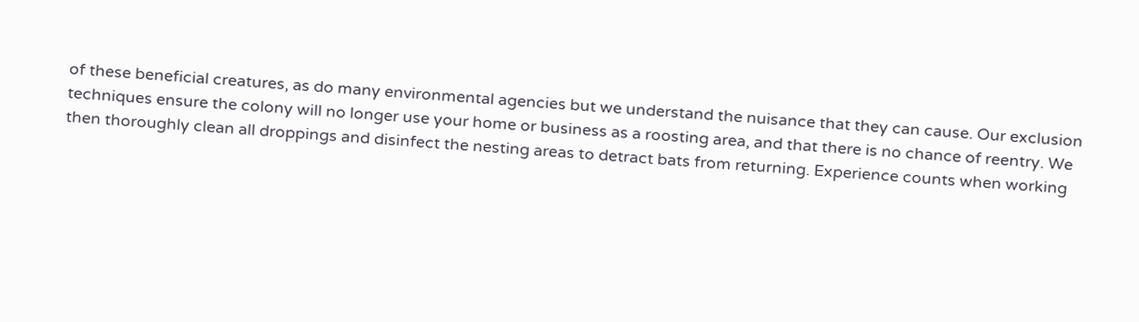of these beneficial creatures, as do many environmental agencies but we understand the nuisance that they can cause. Our exclusion techniques ensure the colony will no longer use your home or business as a roosting area, and that there is no chance of reentry. We then thoroughly clean all droppings and disinfect the nesting areas to detract bats from returning. Experience counts when working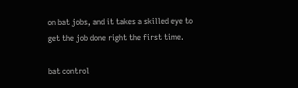on bat jobs, and it takes a skilled eye to get the job done right the first time.

bat control